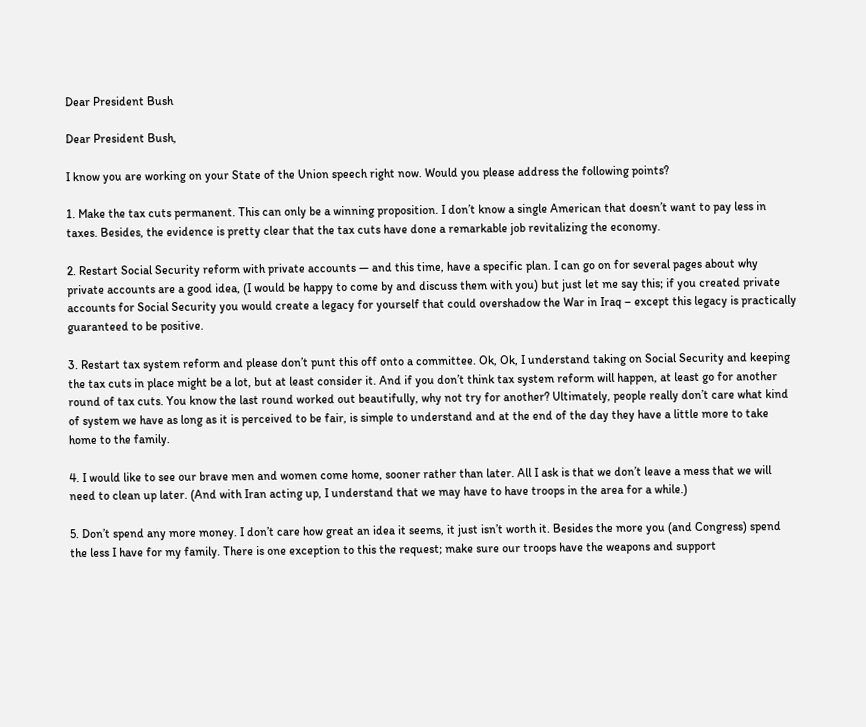Dear President Bush

Dear President Bush,

I know you are working on your State of the Union speech right now. Would you please address the following points?

1. Make the tax cuts permanent. This can only be a winning proposition. I don’t know a single American that doesn’t want to pay less in taxes. Besides, the evidence is pretty clear that the tax cuts have done a remarkable job revitalizing the economy.

2. Restart Social Security reform with private accounts — and this time, have a specific plan. I can go on for several pages about why private accounts are a good idea, (I would be happy to come by and discuss them with you) but just let me say this; if you created private accounts for Social Security you would create a legacy for yourself that could overshadow the War in Iraq – except this legacy is practically guaranteed to be positive.

3. Restart tax system reform and please don’t punt this off onto a committee. Ok, Ok, I understand taking on Social Security and keeping the tax cuts in place might be a lot, but at least consider it. And if you don’t think tax system reform will happen, at least go for another round of tax cuts. You know the last round worked out beautifully, why not try for another? Ultimately, people really don’t care what kind of system we have as long as it is perceived to be fair, is simple to understand and at the end of the day they have a little more to take home to the family.

4. I would like to see our brave men and women come home, sooner rather than later. All I ask is that we don’t leave a mess that we will need to clean up later. (And with Iran acting up, I understand that we may have to have troops in the area for a while.)

5. Don’t spend any more money. I don’t care how great an idea it seems, it just isn’t worth it. Besides the more you (and Congress) spend the less I have for my family. There is one exception to this the request; make sure our troops have the weapons and support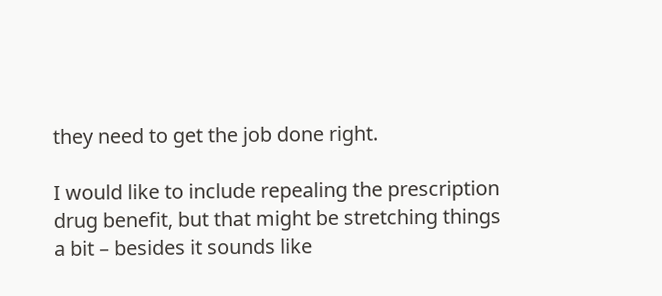they need to get the job done right.

I would like to include repealing the prescription drug benefit, but that might be stretching things a bit – besides it sounds like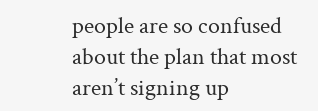people are so confused about the plan that most aren’t signing up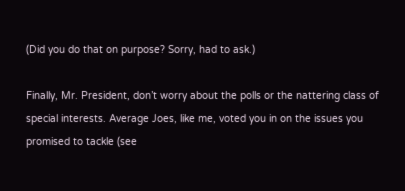(Did you do that on purpose? Sorry, had to ask.)

Finally, Mr. President, don’t worry about the polls or the nattering class of special interests. Average Joes, like me, voted you in on the issues you promised to tackle (see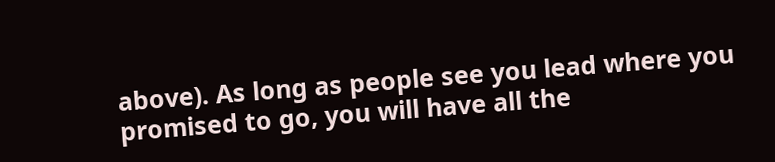above). As long as people see you lead where you promised to go, you will have all the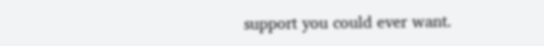support you could ever want.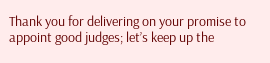Thank you for delivering on your promise to appoint good judges; let’s keep up the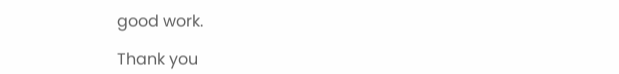good work.

Thank you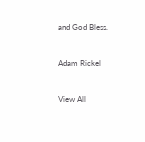and God Bless.


Adam Rickel


View All